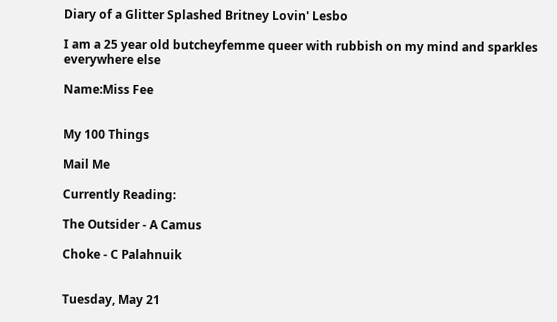Diary of a Glitter Splashed Britney Lovin' Lesbo

I am a 25 year old butcheyfemme queer with rubbish on my mind and sparkles everywhere else

Name:Miss Fee


My 100 Things

Mail Me

Currently Reading:

The Outsider - A Camus

Choke - C Palahnuik


Tuesday, May 21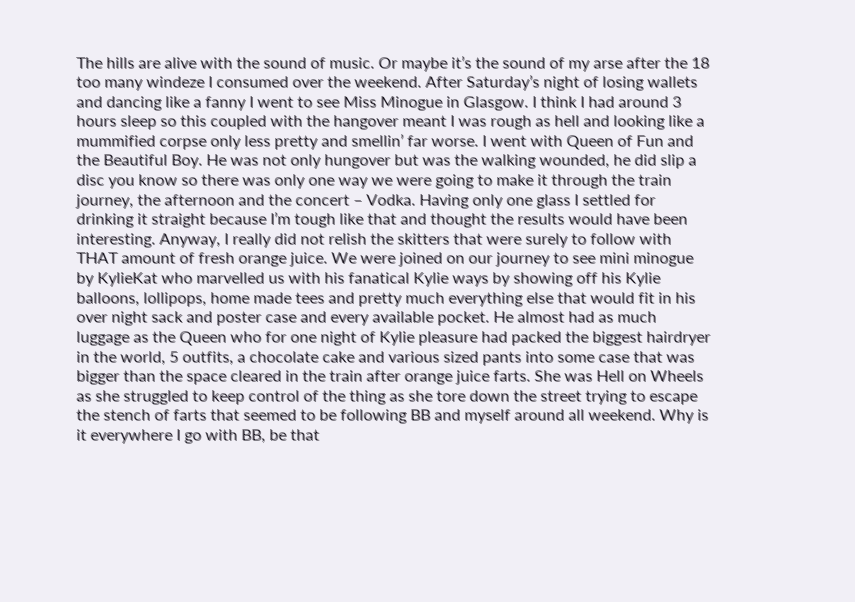The hills are alive with the sound of music. Or maybe it’s the sound of my arse after the 18 too many windeze I consumed over the weekend. After Saturday’s night of losing wallets and dancing like a fanny I went to see Miss Minogue in Glasgow. I think I had around 3 hours sleep so this coupled with the hangover meant I was rough as hell and looking like a mummified corpse only less pretty and smellin’ far worse. I went with Queen of Fun and the Beautiful Boy. He was not only hungover but was the walking wounded, he did slip a disc you know so there was only one way we were going to make it through the train journey, the afternoon and the concert – Vodka. Having only one glass I settled for drinking it straight because I’m tough like that and thought the results would have been interesting. Anyway, I really did not relish the skitters that were surely to follow with THAT amount of fresh orange juice. We were joined on our journey to see mini minogue by KylieKat who marvelled us with his fanatical Kylie ways by showing off his Kylie balloons, lollipops, home made tees and pretty much everything else that would fit in his over night sack and poster case and every available pocket. He almost had as much luggage as the Queen who for one night of Kylie pleasure had packed the biggest hairdryer in the world, 5 outfits, a chocolate cake and various sized pants into some case that was bigger than the space cleared in the train after orange juice farts. She was Hell on Wheels as she struggled to keep control of the thing as she tore down the street trying to escape the stench of farts that seemed to be following BB and myself around all weekend. Why is it everywhere I go with BB, be that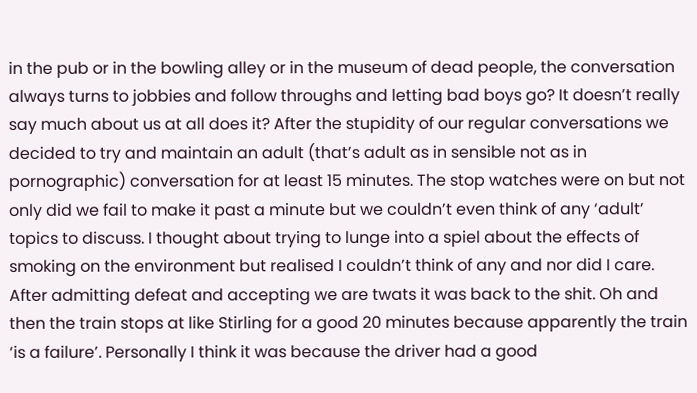in the pub or in the bowling alley or in the museum of dead people, the conversation always turns to jobbies and follow throughs and letting bad boys go? It doesn’t really say much about us at all does it? After the stupidity of our regular conversations we decided to try and maintain an adult (that’s adult as in sensible not as in pornographic) conversation for at least 15 minutes. The stop watches were on but not only did we fail to make it past a minute but we couldn’t even think of any ‘adult’ topics to discuss. I thought about trying to lunge into a spiel about the effects of smoking on the environment but realised I couldn’t think of any and nor did I care. After admitting defeat and accepting we are twats it was back to the shit. Oh and then the train stops at like Stirling for a good 20 minutes because apparently the train ‘is a failure’. Personally I think it was because the driver had a good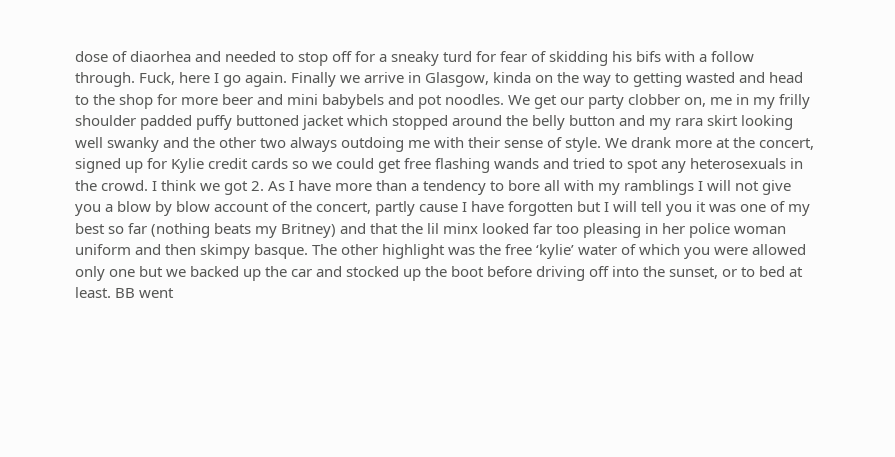dose of diaorhea and needed to stop off for a sneaky turd for fear of skidding his bifs with a follow through. Fuck, here I go again. Finally we arrive in Glasgow, kinda on the way to getting wasted and head to the shop for more beer and mini babybels and pot noodles. We get our party clobber on, me in my frilly shoulder padded puffy buttoned jacket which stopped around the belly button and my rara skirt looking well swanky and the other two always outdoing me with their sense of style. We drank more at the concert, signed up for Kylie credit cards so we could get free flashing wands and tried to spot any heterosexuals in the crowd. I think we got 2. As I have more than a tendency to bore all with my ramblings I will not give you a blow by blow account of the concert, partly cause I have forgotten but I will tell you it was one of my best so far (nothing beats my Britney) and that the lil minx looked far too pleasing in her police woman uniform and then skimpy basque. The other highlight was the free ‘kylie’ water of which you were allowed only one but we backed up the car and stocked up the boot before driving off into the sunset, or to bed at least. BB went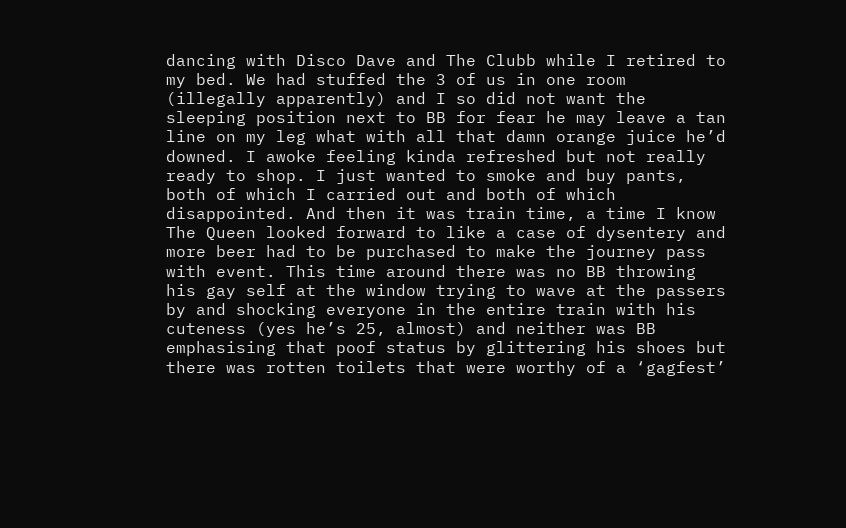dancing with Disco Dave and The Clubb while I retired to my bed. We had stuffed the 3 of us in one room (illegally apparently) and I so did not want the sleeping position next to BB for fear he may leave a tan line on my leg what with all that damn orange juice he’d downed. I awoke feeling kinda refreshed but not really ready to shop. I just wanted to smoke and buy pants, both of which I carried out and both of which disappointed. And then it was train time, a time I know The Queen looked forward to like a case of dysentery and more beer had to be purchased to make the journey pass with event. This time around there was no BB throwing his gay self at the window trying to wave at the passers by and shocking everyone in the entire train with his cuteness (yes he’s 25, almost) and neither was BB emphasising that poof status by glittering his shoes but there was rotten toilets that were worthy of a ‘gagfest’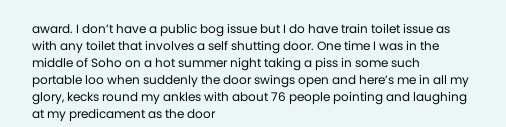award. I don’t have a public bog issue but I do have train toilet issue as with any toilet that involves a self shutting door. One time I was in the middle of Soho on a hot summer night taking a piss in some such portable loo when suddenly the door swings open and here’s me in all my glory, kecks round my ankles with about 76 people pointing and laughing at my predicament as the door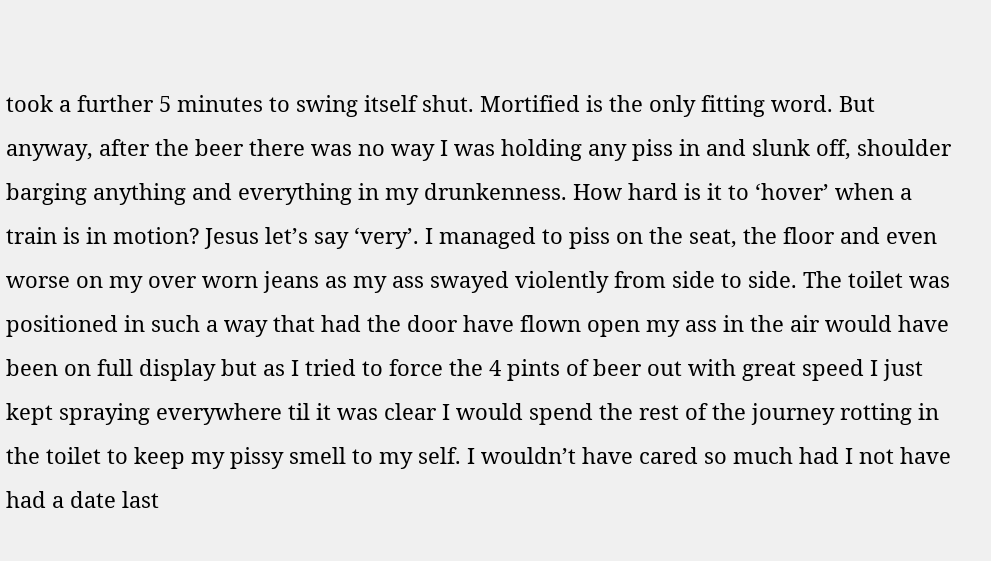took a further 5 minutes to swing itself shut. Mortified is the only fitting word. But anyway, after the beer there was no way I was holding any piss in and slunk off, shoulder barging anything and everything in my drunkenness. How hard is it to ‘hover’ when a train is in motion? Jesus let’s say ‘very’. I managed to piss on the seat, the floor and even worse on my over worn jeans as my ass swayed violently from side to side. The toilet was positioned in such a way that had the door have flown open my ass in the air would have been on full display but as I tried to force the 4 pints of beer out with great speed I just kept spraying everywhere til it was clear I would spend the rest of the journey rotting in the toilet to keep my pissy smell to my self. I wouldn’t have cared so much had I not have had a date last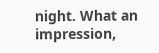night. What an impression,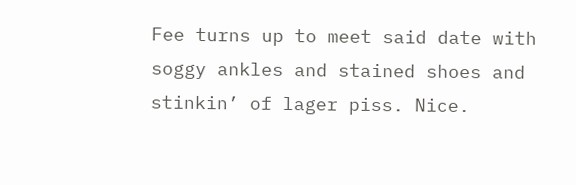Fee turns up to meet said date with soggy ankles and stained shoes and stinkin’ of lager piss. Nice.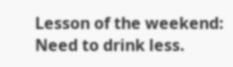Lesson of the weekend: Need to drink less.